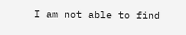I am not able to find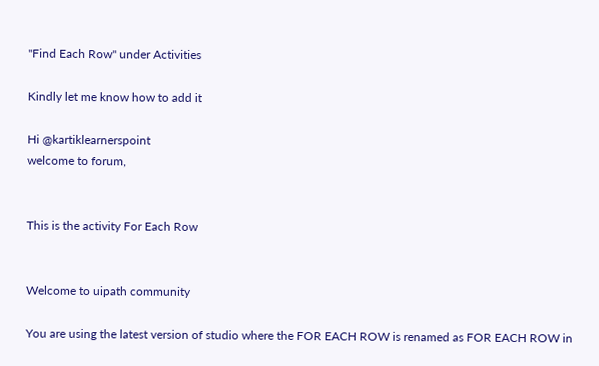"Find Each Row" under Activities

Kindly let me know how to add it

Hi @kartiklearnerspoint
welcome to forum,


This is the activity For Each Row


Welcome to uipath community

You are using the latest version of studio where the FOR EACH ROW is renamed as FOR EACH ROW in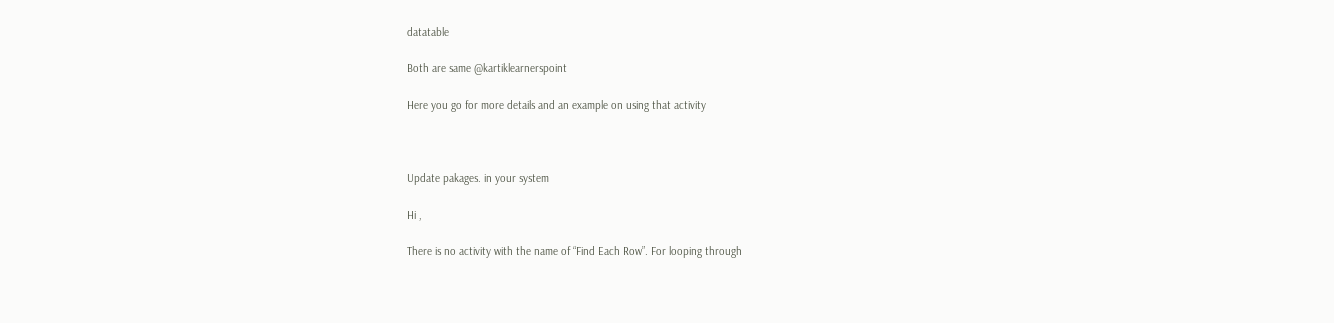datatable

Both are same @kartiklearnerspoint

Here you go for more details and an example on using that activity



Update pakages. in your system

Hi ,

There is no activity with the name of “Find Each Row”. For looping through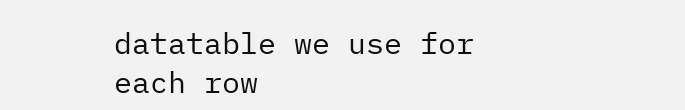datatable we use for each row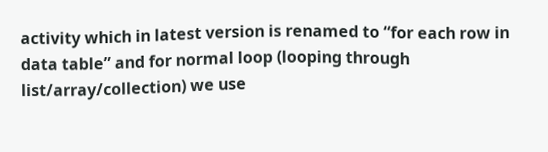activity which in latest version is renamed to “for each row in data table” and for normal loop (looping through list/array/collection) we use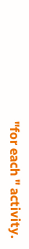"for each " activity.